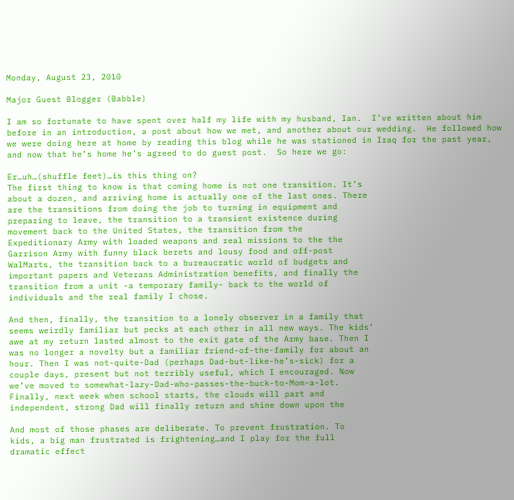Monday, August 23, 2010

Major Guest Blogger (Babble)

I am so fortunate to have spent over half my life with my husband, Ian.  I’ve written about him before in an introduction, a post about how we met, and another about our wedding.  He followed how we were doing here at home by reading this blog while he was stationed in Iraq for the past year, and now that he’s home he’s agreed to do guest post.  So here we go:

Er…uh…(shuffle feet)…is this thing on?
The first thing to know is that coming home is not one transition. It’s
about a dozen, and arriving home is actually one of the last ones. There
are the transitions from doing the job to turning in equipment and
preparing to leave, the transition to a transient existence during
movement back to the United States, the transition from the
Expeditionary Army with loaded weapons and real missions to the the
Garrison Army with funny black berets and lousy food and off-post
WalMarts, the transition back to a bureaucratic world of budgets and
important papers and Veterans Administration benefits, and finally the
transition from a unit -a temporary family- back to the world of
individuals and the real family I chose.

And then, finally, the transition to a lonely observer in a family that
seems weirdly familiar but pecks at each other in all new ways. The kids’
awe at my return lasted almost to the exit gate of the Army base. Then I
was no longer a novelty but a familiar friend-of-the-family for about an
hour. Then I was not-quite-Dad (perhaps Dad-but-like-he’s-sick) for a
couple days, present but not terribly useful, which I encouraged. Now
we’ve moved to somewhat-lazy-Dad-who-passes-the-buck-to-Mom-a-lot.
Finally, next week when school starts, the clouds will part and
independent, strong Dad will finally return and shine down upon the

And most of those phases are deliberate. To prevent frustration. To
kids, a big man frustrated is frightening…and I play for the full
dramatic effect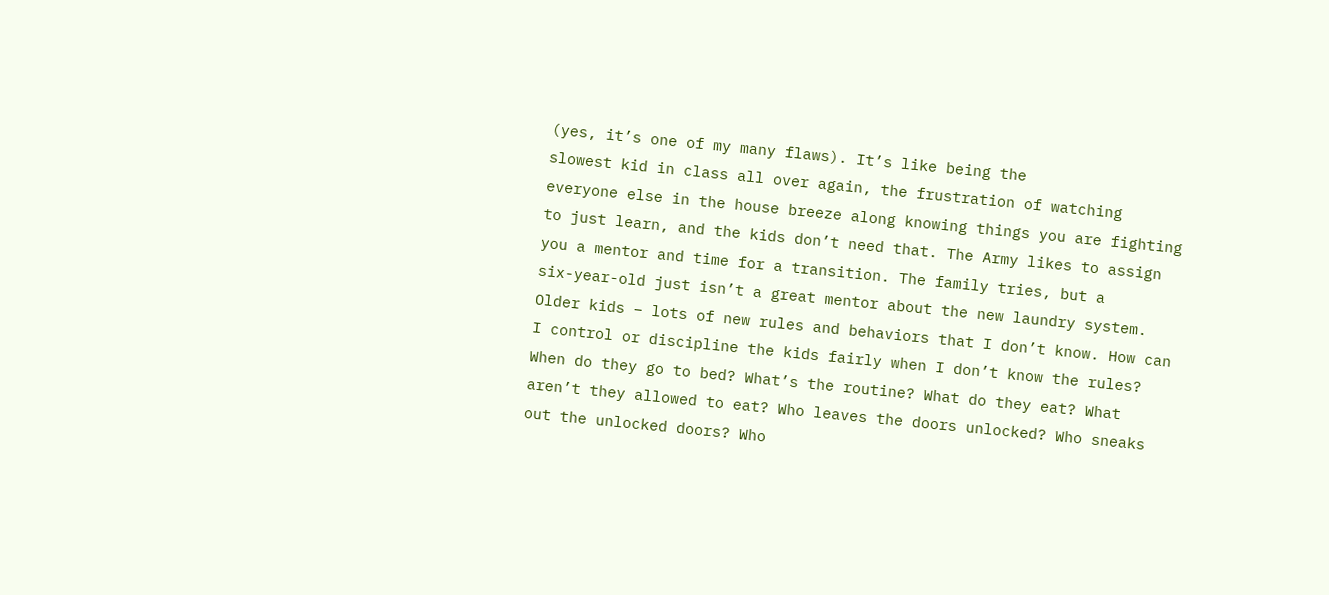(yes, it’s one of my many flaws). It’s like being the
slowest kid in class all over again, the frustration of watching
everyone else in the house breeze along knowing things you are fighting
to just learn, and the kids don’t need that. The Army likes to assign
you a mentor and time for a transition. The family tries, but a
six-year-old just isn’t a great mentor about the new laundry system.
Older kids – lots of new rules and behaviors that I don’t know. How can
I control or discipline the kids fairly when I don’t know the rules?
When do they go to bed? What’s the routine? What do they eat? What
aren’t they allowed to eat? Who leaves the doors unlocked? Who sneaks
out the unlocked doors? Who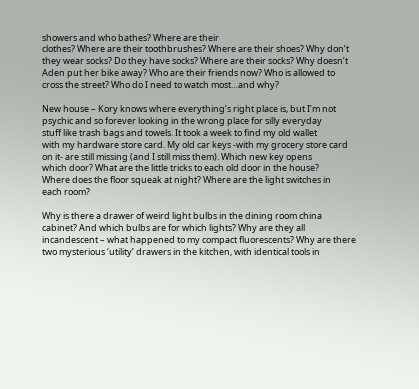showers and who bathes? Where are their
clothes? Where are their toothbrushes? Where are their shoes? Why don’t
they wear socks? Do they have socks? Where are their socks? Why doesn’t
Aden put her bike away? Who are their friends now? Who is allowed to
cross the street? Who do I need to watch most…and why?

New house – Kory knows where everything’s right place is, but I’m not
psychic and so forever looking in the wrong place for silly everyday
stuff like trash bags and towels. It took a week to find my old wallet
with my hardware store card. My old car keys -with my grocery store card
on it- are still missing (and I still miss them). Which new key opens
which door? What are the little tricks to each old door in the house?
Where does the floor squeak at night? Where are the light switches in
each room?

Why is there a drawer of weird light bulbs in the dining room china
cabinet? And which bulbs are for which lights? Why are they all
incandescent – what happened to my compact fluorescents? Why are there
two mysterious ‘utility’ drawers in the kitchen, with identical tools in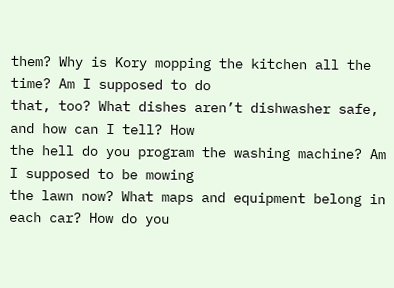them? Why is Kory mopping the kitchen all the time? Am I supposed to do
that, too? What dishes aren’t dishwasher safe, and how can I tell? How
the hell do you program the washing machine? Am I supposed to be mowing
the lawn now? What maps and equipment belong in each car? How do you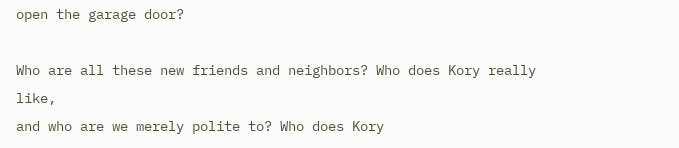open the garage door?

Who are all these new friends and neighbors? Who does Kory really like,
and who are we merely polite to? Who does Kory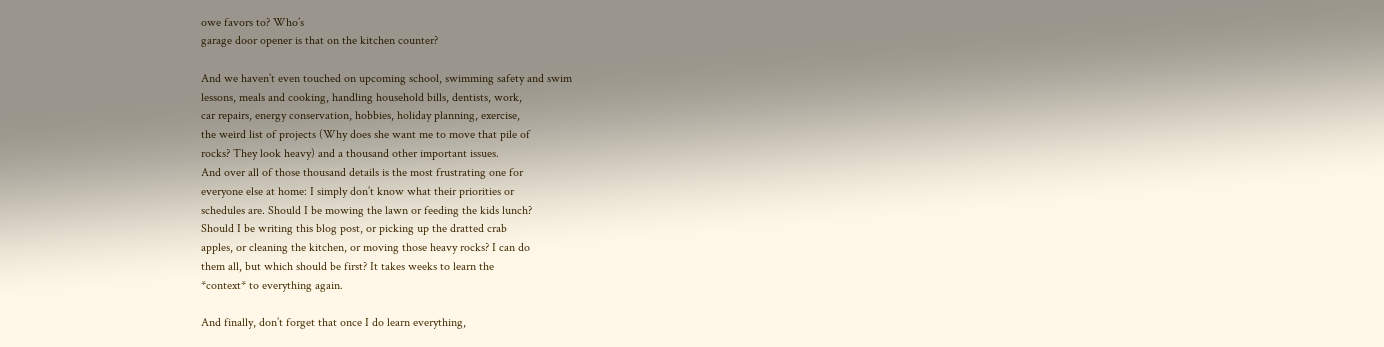owe favors to? Who’s
garage door opener is that on the kitchen counter?

And we haven’t even touched on upcoming school, swimming safety and swim
lessons, meals and cooking, handling household bills, dentists, work,
car repairs, energy conservation, hobbies, holiday planning, exercise,
the weird list of projects (Why does she want me to move that pile of
rocks? They look heavy) and a thousand other important issues.
And over all of those thousand details is the most frustrating one for
everyone else at home: I simply don’t know what their priorities or
schedules are. Should I be mowing the lawn or feeding the kids lunch?
Should I be writing this blog post, or picking up the dratted crab
apples, or cleaning the kitchen, or moving those heavy rocks? I can do
them all, but which should be first? It takes weeks to learn the
*context* to everything again.

And finally, don’t forget that once I do learn everything,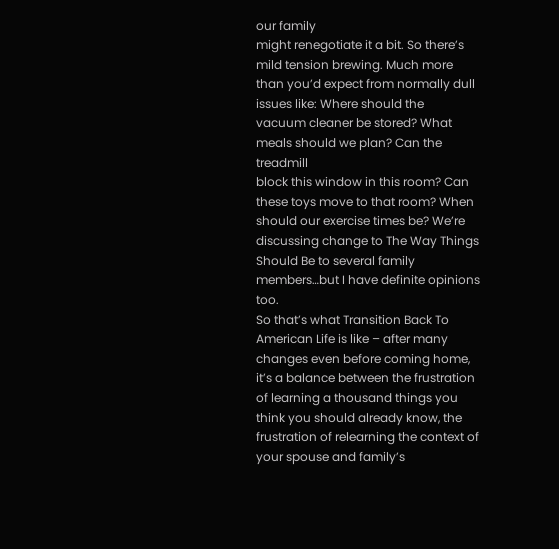our family
might renegotiate it a bit. So there’s mild tension brewing. Much more
than you’d expect from normally dull issues like: Where should the
vacuum cleaner be stored? What meals should we plan? Can the treadmill
block this window in this room? Can these toys move to that room? When
should our exercise times be? We’re discussing change to The Way Things
Should Be to several family members…but I have definite opinions too.
So that’s what Transition Back To American Life is like – after many
changes even before coming home, it’s a balance between the frustration
of learning a thousand things you think you should already know, the
frustration of relearning the context of your spouse and family’s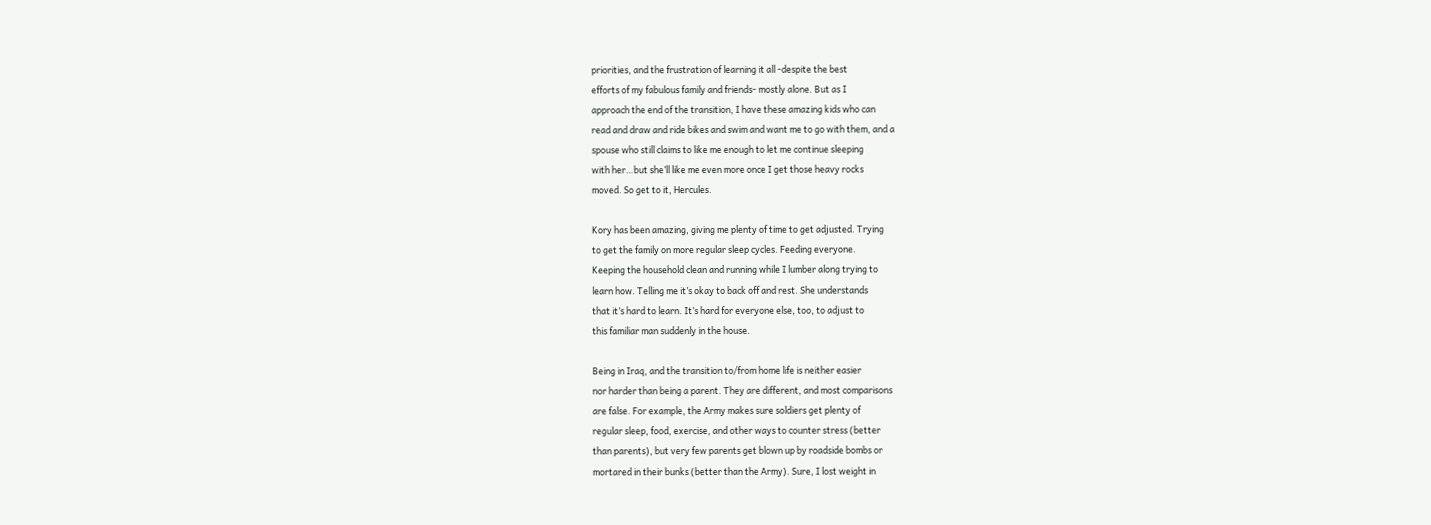priorities, and the frustration of learning it all -despite the best
efforts of my fabulous family and friends- mostly alone. But as I
approach the end of the transition, I have these amazing kids who can
read and draw and ride bikes and swim and want me to go with them, and a
spouse who still claims to like me enough to let me continue sleeping
with her…but she’ll like me even more once I get those heavy rocks
moved. So get to it, Hercules.

Kory has been amazing, giving me plenty of time to get adjusted. Trying
to get the family on more regular sleep cycles. Feeding everyone.
Keeping the household clean and running while I lumber along trying to
learn how. Telling me it’s okay to back off and rest. She understands
that it’s hard to learn. It’s hard for everyone else, too, to adjust to
this familiar man suddenly in the house.

Being in Iraq, and the transition to/from home life is neither easier
nor harder than being a parent. They are different, and most comparisons
are false. For example, the Army makes sure soldiers get plenty of
regular sleep, food, exercise, and other ways to counter stress (better
than parents), but very few parents get blown up by roadside bombs or
mortared in their bunks (better than the Army). Sure, I lost weight in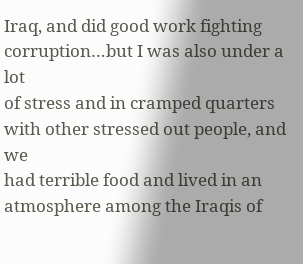Iraq, and did good work fighting corruption…but I was also under a lot
of stress and in cramped quarters with other stressed out people, and we
had terrible food and lived in an atmosphere among the Iraqis of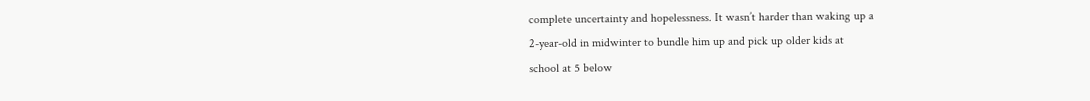complete uncertainty and hopelessness. It wasn’t harder than waking up a
2-year-old in midwinter to bundle him up and pick up older kids at
school at 5 below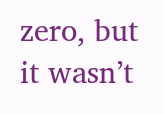zero, but it wasn’t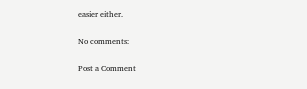easier either.

No comments:

Post a Comment